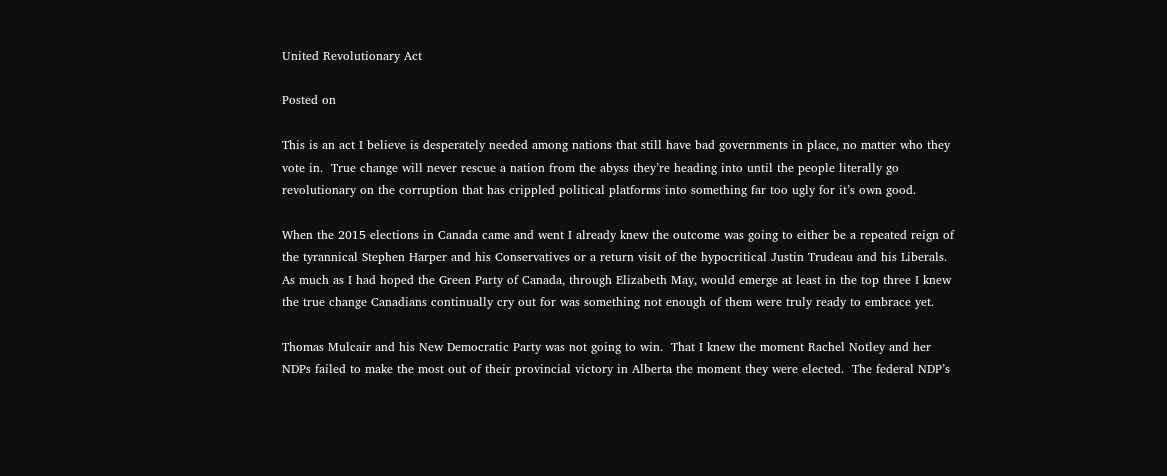United Revolutionary Act

Posted on

This is an act I believe is desperately needed among nations that still have bad governments in place, no matter who they vote in.  True change will never rescue a nation from the abyss they’re heading into until the people literally go revolutionary on the corruption that has crippled political platforms into something far too ugly for it’s own good.

When the 2015 elections in Canada came and went I already knew the outcome was going to either be a repeated reign of the tyrannical Stephen Harper and his Conservatives or a return visit of the hypocritical Justin Trudeau and his Liberals.  As much as I had hoped the Green Party of Canada, through Elizabeth May, would emerge at least in the top three I knew the true change Canadians continually cry out for was something not enough of them were truly ready to embrace yet.

Thomas Mulcair and his New Democratic Party was not going to win.  That I knew the moment Rachel Notley and her NDPs failed to make the most out of their provincial victory in Alberta the moment they were elected.  The federal NDP’s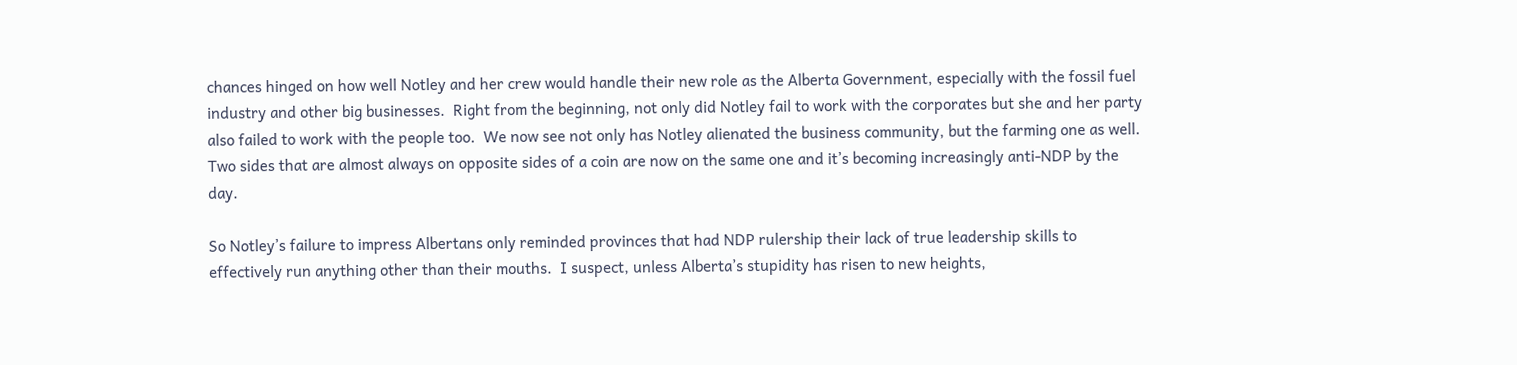chances hinged on how well Notley and her crew would handle their new role as the Alberta Government, especially with the fossil fuel industry and other big businesses.  Right from the beginning, not only did Notley fail to work with the corporates but she and her party also failed to work with the people too.  We now see not only has Notley alienated the business community, but the farming one as well.  Two sides that are almost always on opposite sides of a coin are now on the same one and it’s becoming increasingly anti-NDP by the day.

So Notley’s failure to impress Albertans only reminded provinces that had NDP rulership their lack of true leadership skills to effectively run anything other than their mouths.  I suspect, unless Alberta’s stupidity has risen to new heights,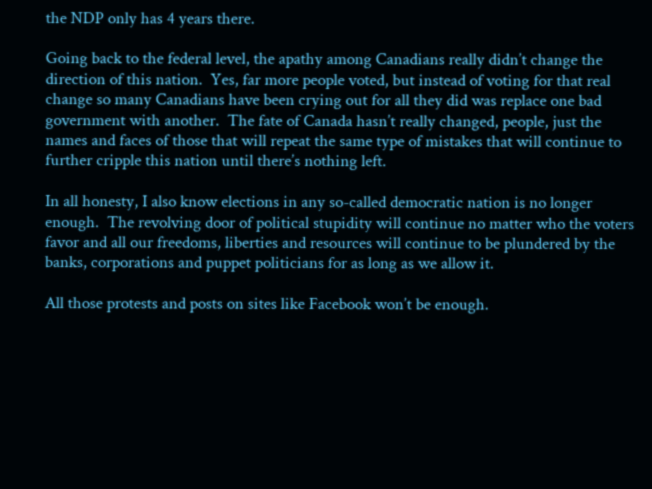the NDP only has 4 years there.

Going back to the federal level, the apathy among Canadians really didn’t change the direction of this nation.  Yes, far more people voted, but instead of voting for that real change so many Canadians have been crying out for all they did was replace one bad government with another.  The fate of Canada hasn’t really changed, people, just the names and faces of those that will repeat the same type of mistakes that will continue to further cripple this nation until there’s nothing left.

In all honesty, I also know elections in any so-called democratic nation is no longer enough.  The revolving door of political stupidity will continue no matter who the voters favor and all our freedoms, liberties and resources will continue to be plundered by the banks, corporations and puppet politicians for as long as we allow it.

All those protests and posts on sites like Facebook won’t be enough.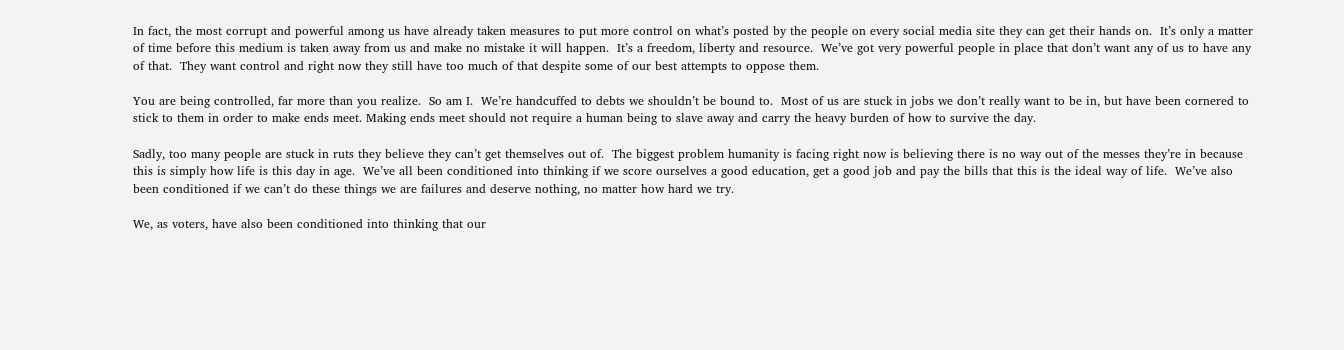In fact, the most corrupt and powerful among us have already taken measures to put more control on what’s posted by the people on every social media site they can get their hands on.  It’s only a matter of time before this medium is taken away from us and make no mistake it will happen.  It’s a freedom, liberty and resource.  We’ve got very powerful people in place that don’t want any of us to have any of that.  They want control and right now they still have too much of that despite some of our best attempts to oppose them.

You are being controlled, far more than you realize.  So am I.  We’re handcuffed to debts we shouldn’t be bound to.  Most of us are stuck in jobs we don’t really want to be in, but have been cornered to stick to them in order to make ends meet. Making ends meet should not require a human being to slave away and carry the heavy burden of how to survive the day.

Sadly, too many people are stuck in ruts they believe they can’t get themselves out of.  The biggest problem humanity is facing right now is believing there is no way out of the messes they’re in because this is simply how life is this day in age.  We’ve all been conditioned into thinking if we score ourselves a good education, get a good job and pay the bills that this is the ideal way of life.  We’ve also been conditioned if we can’t do these things we are failures and deserve nothing, no matter how hard we try.

We, as voters, have also been conditioned into thinking that our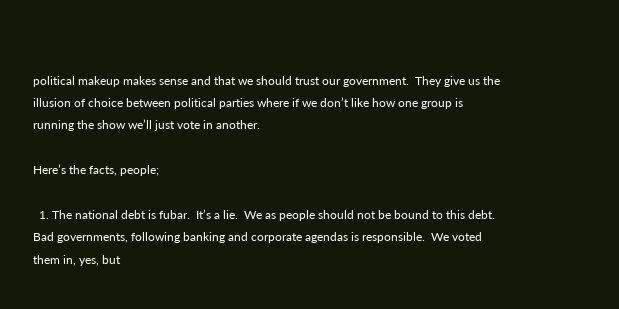political makeup makes sense and that we should trust our government.  They give us the illusion of choice between political parties where if we don’t like how one group is running the show we’ll just vote in another.

Here’s the facts, people;

  1. The national debt is fubar.  It’s a lie.  We as people should not be bound to this debt.  Bad governments, following banking and corporate agendas is responsible.  We voted them in, yes, but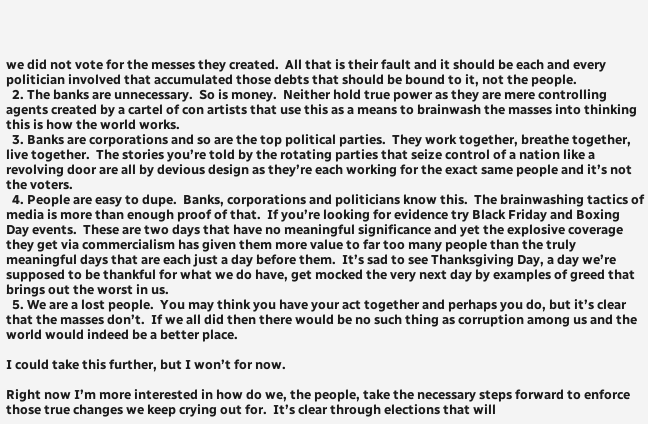we did not vote for the messes they created.  All that is their fault and it should be each and every politician involved that accumulated those debts that should be bound to it, not the people.
  2. The banks are unnecessary.  So is money.  Neither hold true power as they are mere controlling agents created by a cartel of con artists that use this as a means to brainwash the masses into thinking this is how the world works.
  3. Banks are corporations and so are the top political parties.  They work together, breathe together, live together.  The stories you’re told by the rotating parties that seize control of a nation like a revolving door are all by devious design as they’re each working for the exact same people and it’s not the voters.
  4. People are easy to dupe.  Banks, corporations and politicians know this.  The brainwashing tactics of media is more than enough proof of that.  If you’re looking for evidence try Black Friday and Boxing Day events.  These are two days that have no meaningful significance and yet the explosive coverage they get via commercialism has given them more value to far too many people than the truly meaningful days that are each just a day before them.  It’s sad to see Thanksgiving Day, a day we’re supposed to be thankful for what we do have, get mocked the very next day by examples of greed that brings out the worst in us.
  5. We are a lost people.  You may think you have your act together and perhaps you do, but it’s clear that the masses don’t.  If we all did then there would be no such thing as corruption among us and the world would indeed be a better place.

I could take this further, but I won’t for now.

Right now I’m more interested in how do we, the people, take the necessary steps forward to enforce those true changes we keep crying out for.  It’s clear through elections that will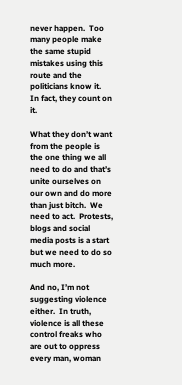never happen.  Too many people make the same stupid mistakes using this route and the politicians know it.  In fact, they count on it.

What they don’t want from the people is the one thing we all need to do and that’s unite ourselves on our own and do more than just bitch.  We need to act.  Protests, blogs and social media posts is a start but we need to do so much more.

And no, I’m not suggesting violence either.  In truth, violence is all these control freaks who are out to oppress every man, woman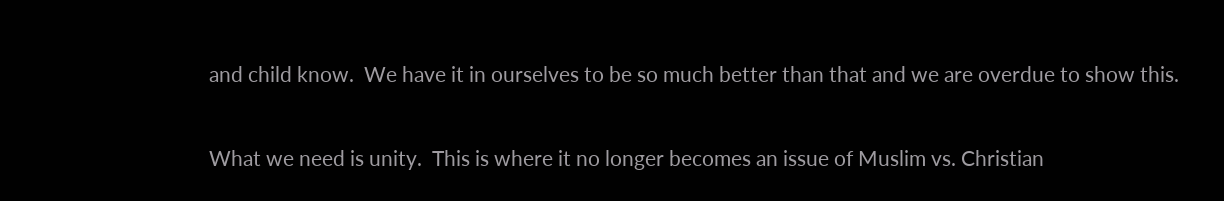and child know.  We have it in ourselves to be so much better than that and we are overdue to show this.

What we need is unity.  This is where it no longer becomes an issue of Muslim vs. Christian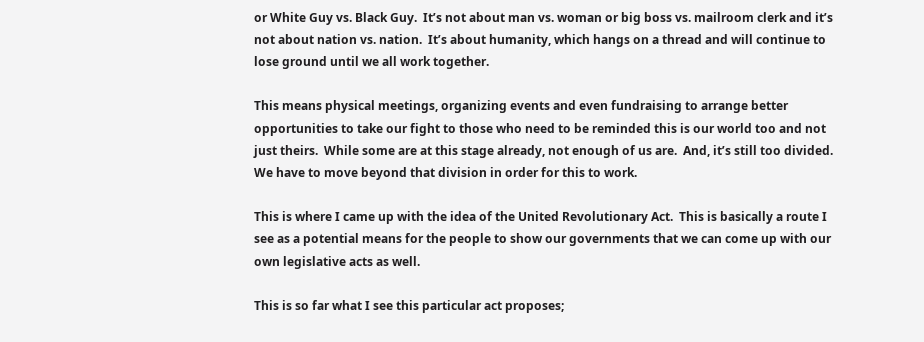or White Guy vs. Black Guy.  It’s not about man vs. woman or big boss vs. mailroom clerk and it’s not about nation vs. nation.  It’s about humanity, which hangs on a thread and will continue to lose ground until we all work together.

This means physical meetings, organizing events and even fundraising to arrange better opportunities to take our fight to those who need to be reminded this is our world too and not just theirs.  While some are at this stage already, not enough of us are.  And, it’s still too divided.  We have to move beyond that division in order for this to work.

This is where I came up with the idea of the United Revolutionary Act.  This is basically a route I see as a potential means for the people to show our governments that we can come up with our own legislative acts as well.

This is so far what I see this particular act proposes;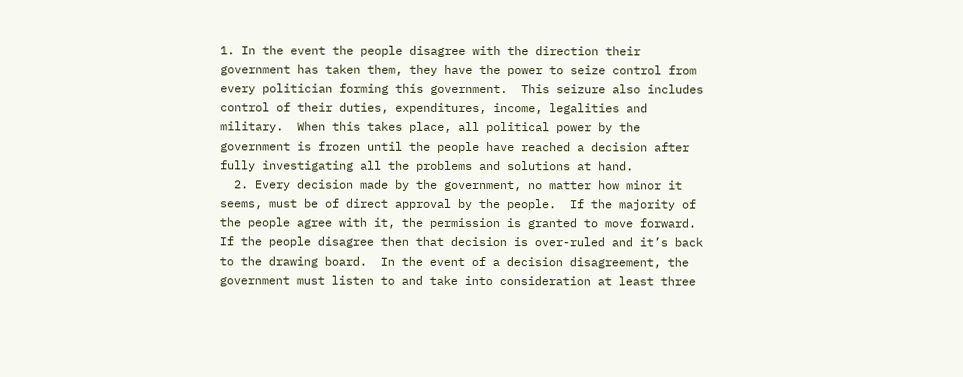1. In the event the people disagree with the direction their government has taken them, they have the power to seize control from every politician forming this government.  This seizure also includes control of their duties, expenditures, income, legalities and military.  When this takes place, all political power by the government is frozen until the people have reached a decision after fully investigating all the problems and solutions at hand.
  2. Every decision made by the government, no matter how minor it seems, must be of direct approval by the people.  If the majority of the people agree with it, the permission is granted to move forward.  If the people disagree then that decision is over-ruled and it’s back to the drawing board.  In the event of a decision disagreement, the government must listen to and take into consideration at least three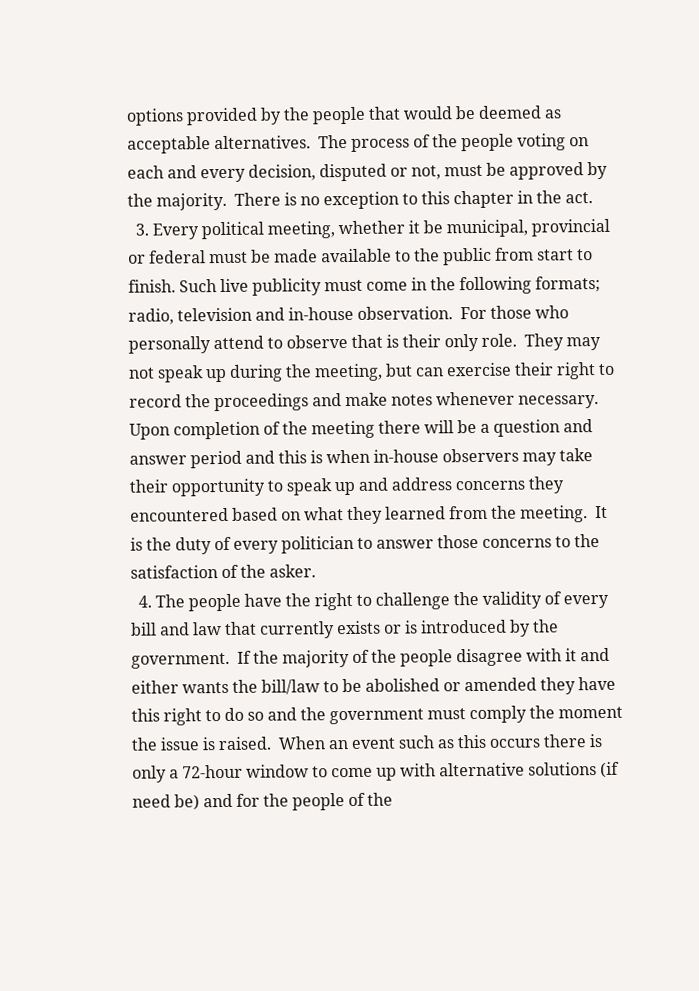options provided by the people that would be deemed as acceptable alternatives.  The process of the people voting on each and every decision, disputed or not, must be approved by the majority.  There is no exception to this chapter in the act.
  3. Every political meeting, whether it be municipal, provincial or federal must be made available to the public from start to finish. Such live publicity must come in the following formats; radio, television and in-house observation.  For those who personally attend to observe that is their only role.  They may not speak up during the meeting, but can exercise their right to record the proceedings and make notes whenever necessary.  Upon completion of the meeting there will be a question and answer period and this is when in-house observers may take their opportunity to speak up and address concerns they encountered based on what they learned from the meeting.  It is the duty of every politician to answer those concerns to the satisfaction of the asker.
  4. The people have the right to challenge the validity of every bill and law that currently exists or is introduced by the government.  If the majority of the people disagree with it and either wants the bill/law to be abolished or amended they have this right to do so and the government must comply the moment the issue is raised.  When an event such as this occurs there is only a 72-hour window to come up with alternative solutions (if need be) and for the people of the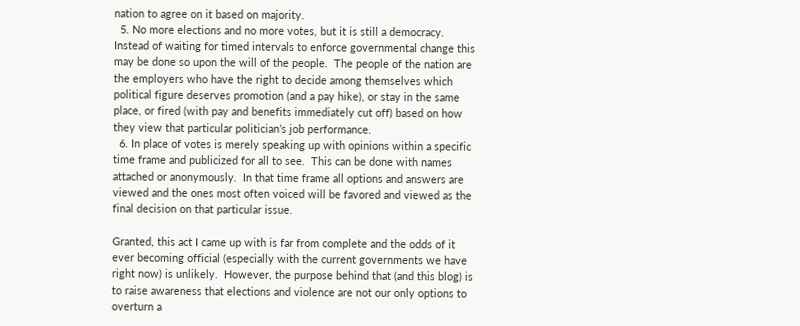nation to agree on it based on majority.
  5. No more elections and no more votes, but it is still a democracy.  Instead of waiting for timed intervals to enforce governmental change this may be done so upon the will of the people.  The people of the nation are the employers who have the right to decide among themselves which political figure deserves promotion (and a pay hike), or stay in the same place, or fired (with pay and benefits immediately cut off) based on how they view that particular politician’s job performance.
  6. In place of votes is merely speaking up with opinions within a specific time frame and publicized for all to see.  This can be done with names attached or anonymously.  In that time frame all options and answers are viewed and the ones most often voiced will be favored and viewed as the final decision on that particular issue.

Granted, this act I came up with is far from complete and the odds of it ever becoming official (especially with the current governments we have right now) is unlikely.  However, the purpose behind that (and this blog) is to raise awareness that elections and violence are not our only options to overturn a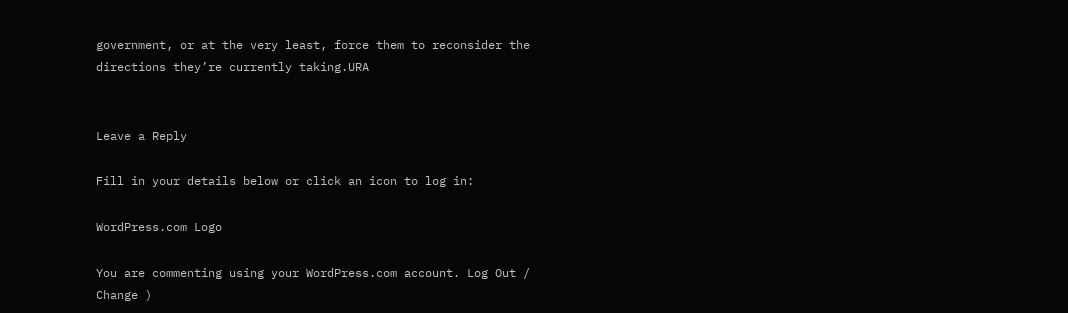government, or at the very least, force them to reconsider the directions they’re currently taking.URA


Leave a Reply

Fill in your details below or click an icon to log in:

WordPress.com Logo

You are commenting using your WordPress.com account. Log Out /  Change )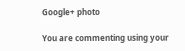Google+ photo

You are commenting using your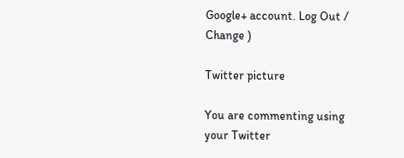Google+ account. Log Out /  Change )

Twitter picture

You are commenting using your Twitter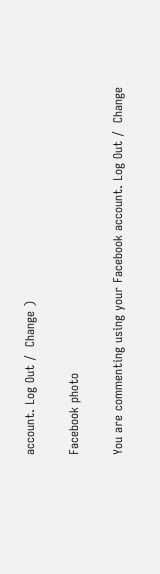account. Log Out /  Change )

Facebook photo

You are commenting using your Facebook account. Log Out /  Change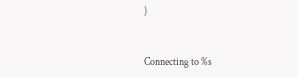)


Connecting to %s